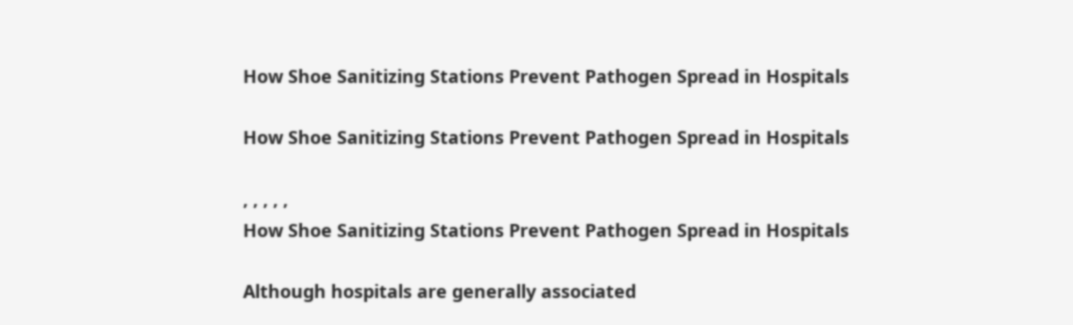How Shoe Sanitizing Stations Prevent Pathogen Spread in Hospitals

How Shoe Sanitizing Stations Prevent Pathogen Spread in Hospitals

, , , , ,
How Shoe Sanitizing Stations Prevent Pathogen Spread in Hospitals

Although hospitals are generally associated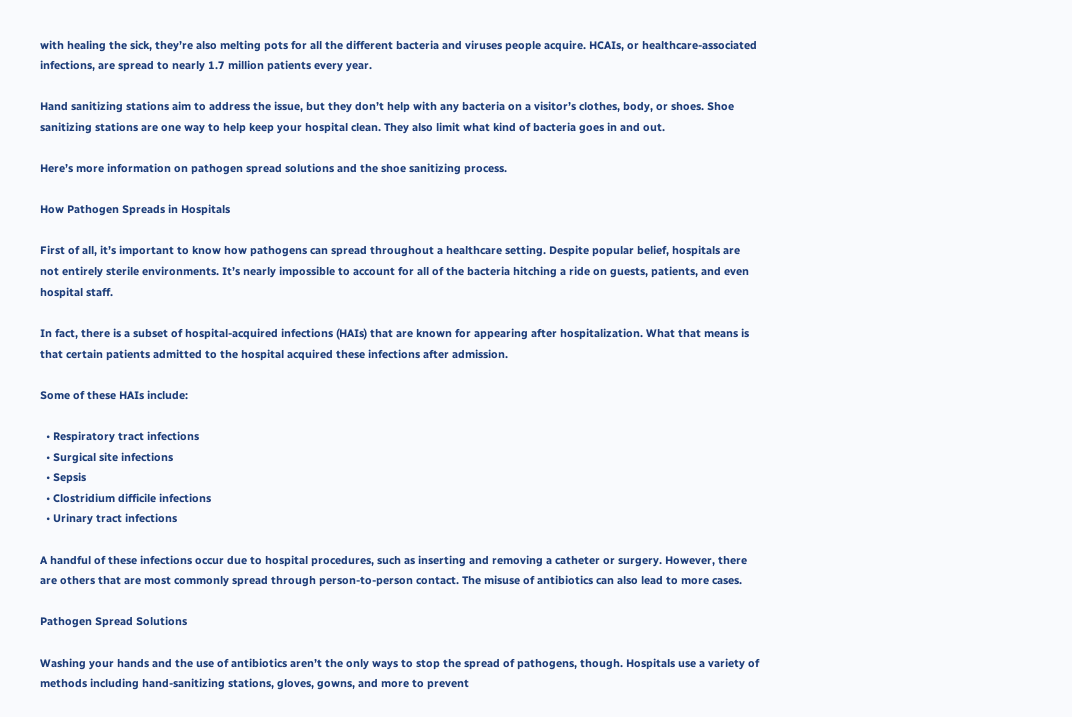with healing the sick, they’re also melting pots for all the different bacteria and viruses people acquire. HCAIs, or healthcare-associated infections, are spread to nearly 1.7 million patients every year.

Hand sanitizing stations aim to address the issue, but they don’t help with any bacteria on a visitor’s clothes, body, or shoes. Shoe sanitizing stations are one way to help keep your hospital clean. They also limit what kind of bacteria goes in and out.

Here’s more information on pathogen spread solutions and the shoe sanitizing process.

How Pathogen Spreads in Hospitals

First of all, it’s important to know how pathogens can spread throughout a healthcare setting. Despite popular belief, hospitals are not entirely sterile environments. It’s nearly impossible to account for all of the bacteria hitching a ride on guests, patients, and even hospital staff.

In fact, there is a subset of hospital-acquired infections (HAIs) that are known for appearing after hospitalization. What that means is that certain patients admitted to the hospital acquired these infections after admission.

Some of these HAIs include:

  • Respiratory tract infections
  • Surgical site infections
  • Sepsis
  • Clostridium difficile infections
  • Urinary tract infections

A handful of these infections occur due to hospital procedures, such as inserting and removing a catheter or surgery. However, there are others that are most commonly spread through person-to-person contact. The misuse of antibiotics can also lead to more cases.

Pathogen Spread Solutions

Washing your hands and the use of antibiotics aren’t the only ways to stop the spread of pathogens, though. Hospitals use a variety of methods including hand-sanitizing stations, gloves, gowns, and more to prevent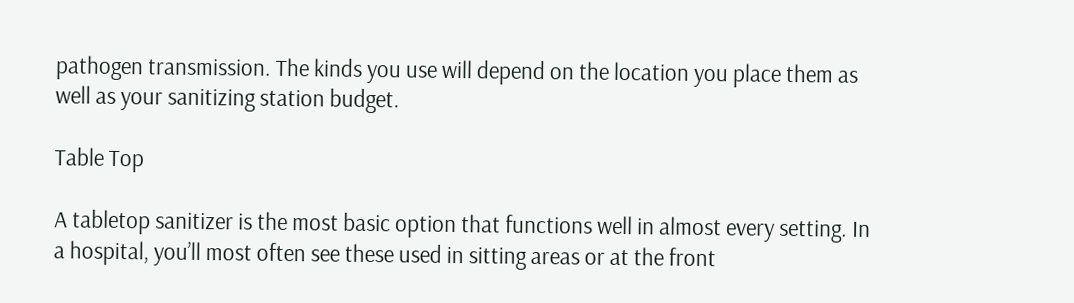pathogen transmission. The kinds you use will depend on the location you place them as well as your sanitizing station budget.

Table Top

A tabletop sanitizer is the most basic option that functions well in almost every setting. In a hospital, you’ll most often see these used in sitting areas or at the front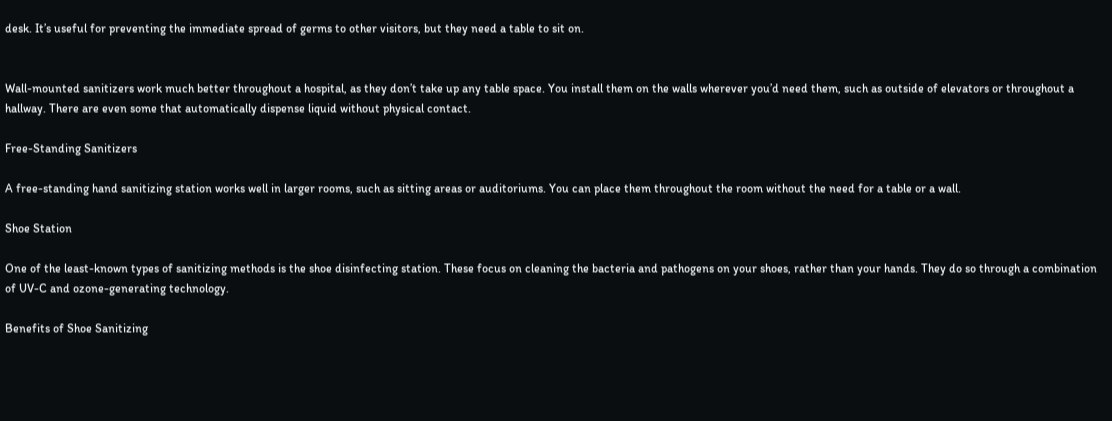desk. It’s useful for preventing the immediate spread of germs to other visitors, but they need a table to sit on.


Wall-mounted sanitizers work much better throughout a hospital, as they don’t take up any table space. You install them on the walls wherever you’d need them, such as outside of elevators or throughout a hallway. There are even some that automatically dispense liquid without physical contact.

Free-Standing Sanitizers

A free-standing hand sanitizing station works well in larger rooms, such as sitting areas or auditoriums. You can place them throughout the room without the need for a table or a wall.

Shoe Station

One of the least-known types of sanitizing methods is the shoe disinfecting station. These focus on cleaning the bacteria and pathogens on your shoes, rather than your hands. They do so through a combination of UV-C and ozone-generating technology.

Benefits of Shoe Sanitizing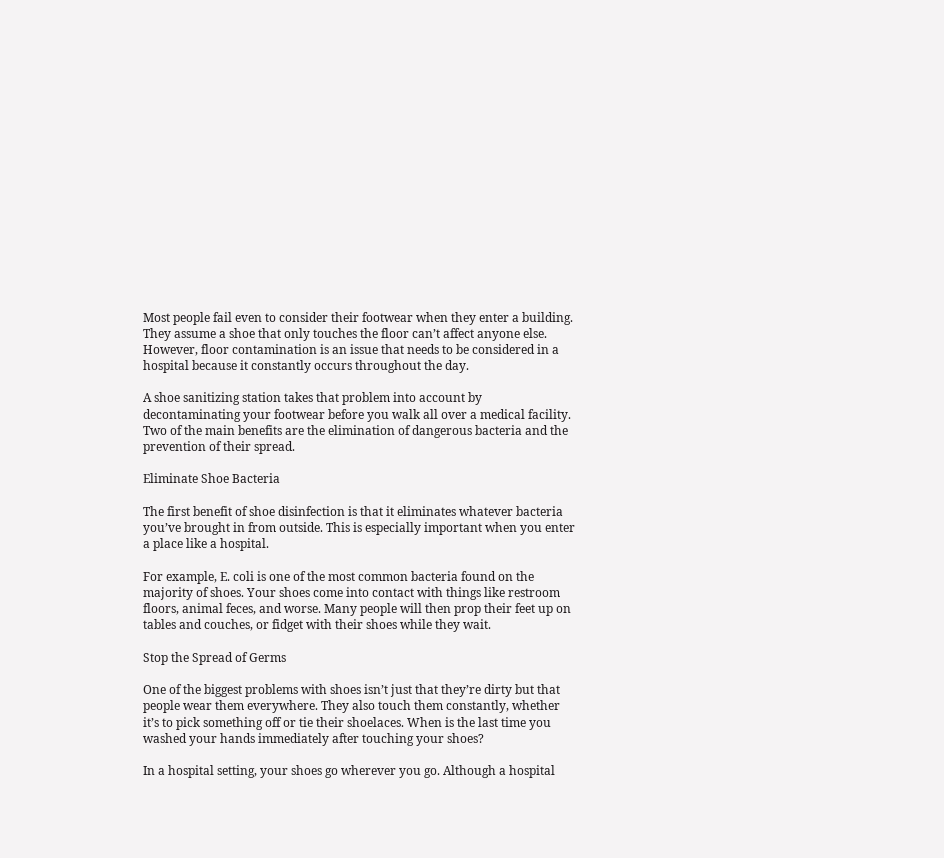Most people fail even to consider their footwear when they enter a building. They assume a shoe that only touches the floor can’t affect anyone else. However, floor contamination is an issue that needs to be considered in a hospital because it constantly occurs throughout the day.

A shoe sanitizing station takes that problem into account by decontaminating your footwear before you walk all over a medical facility. Two of the main benefits are the elimination of dangerous bacteria and the prevention of their spread.

Eliminate Shoe Bacteria

The first benefit of shoe disinfection is that it eliminates whatever bacteria you’ve brought in from outside. This is especially important when you enter a place like a hospital.

For example, E. coli is one of the most common bacteria found on the majority of shoes. Your shoes come into contact with things like restroom floors, animal feces, and worse. Many people will then prop their feet up on tables and couches, or fidget with their shoes while they wait.

Stop the Spread of Germs

One of the biggest problems with shoes isn’t just that they’re dirty but that people wear them everywhere. They also touch them constantly, whether it’s to pick something off or tie their shoelaces. When is the last time you washed your hands immediately after touching your shoes?

In a hospital setting, your shoes go wherever you go. Although a hospital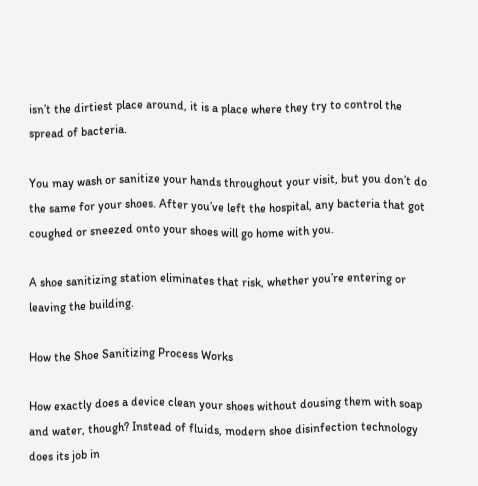isn’t the dirtiest place around, it is a place where they try to control the spread of bacteria.

You may wash or sanitize your hands throughout your visit, but you don’t do the same for your shoes. After you’ve left the hospital, any bacteria that got coughed or sneezed onto your shoes will go home with you.

A shoe sanitizing station eliminates that risk, whether you’re entering or leaving the building.

How the Shoe Sanitizing Process Works

How exactly does a device clean your shoes without dousing them with soap and water, though? Instead of fluids, modern shoe disinfection technology does its job in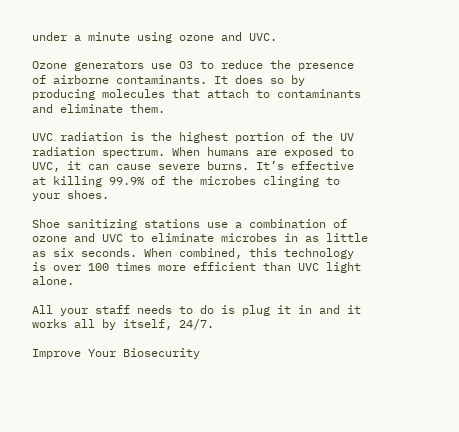under a minute using ozone and UVC.

Ozone generators use O3 to reduce the presence of airborne contaminants. It does so by producing molecules that attach to contaminants and eliminate them.

UVC radiation is the highest portion of the UV radiation spectrum. When humans are exposed to UVC, it can cause severe burns. It’s effective at killing 99.9% of the microbes clinging to your shoes.

Shoe sanitizing stations use a combination of ozone and UVC to eliminate microbes in as little as six seconds. When combined, this technology is over 100 times more efficient than UVC light alone.

All your staff needs to do is plug it in and it works all by itself, 24/7.

Improve Your Biosecurity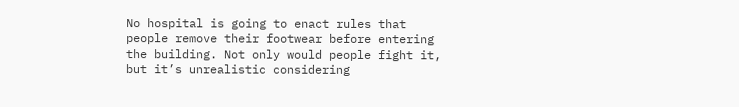No hospital is going to enact rules that people remove their footwear before entering the building. Not only would people fight it, but it’s unrealistic considering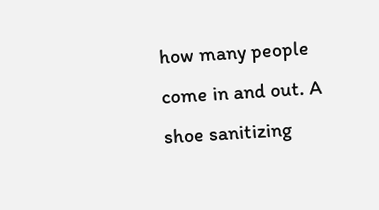how many people come in and out. A shoe sanitizing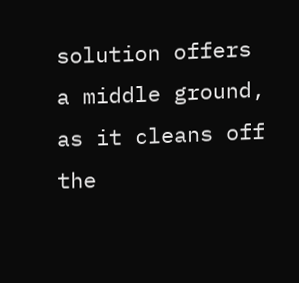solution offers a middle ground, as it cleans off the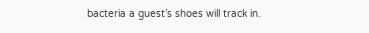bacteria a guest’s shoes will track in.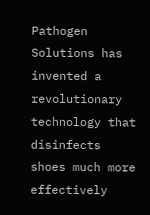Pathogen Solutions has invented a revolutionary technology that disinfects shoes much more effectively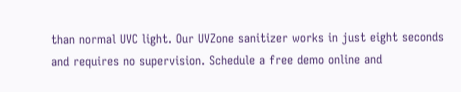than normal UVC light. Our UVZone sanitizer works in just eight seconds and requires no supervision. Schedule a free demo online and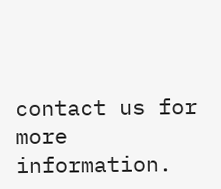contact us for more information.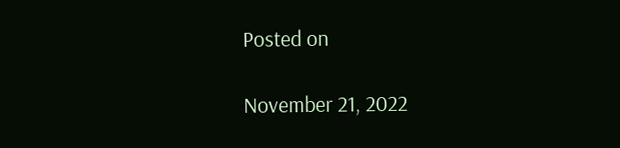Posted on

November 21, 2022